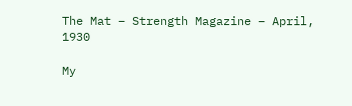The Mat – Strength Magazine – April, 1930

My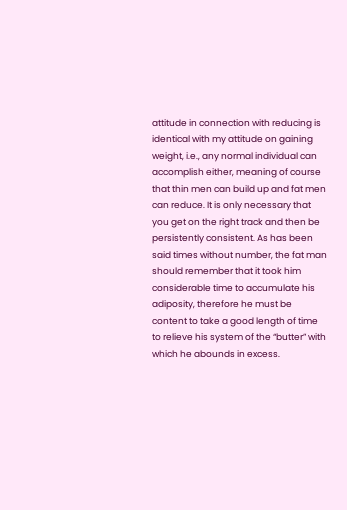attitude in connection with reducing is identical with my attitude on gaining weight, i.e., any normal individual can accomplish either, meaning of course that thin men can build up and fat men can reduce. It is only necessary that you get on the right track and then be persistently consistent. As has been said times without number, the fat man should remember that it took him considerable time to accumulate his adiposity, therefore he must be content to take a good length of time to relieve his system of the “butter” with which he abounds in excess.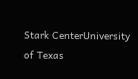Stark CenterUniversity of Texas